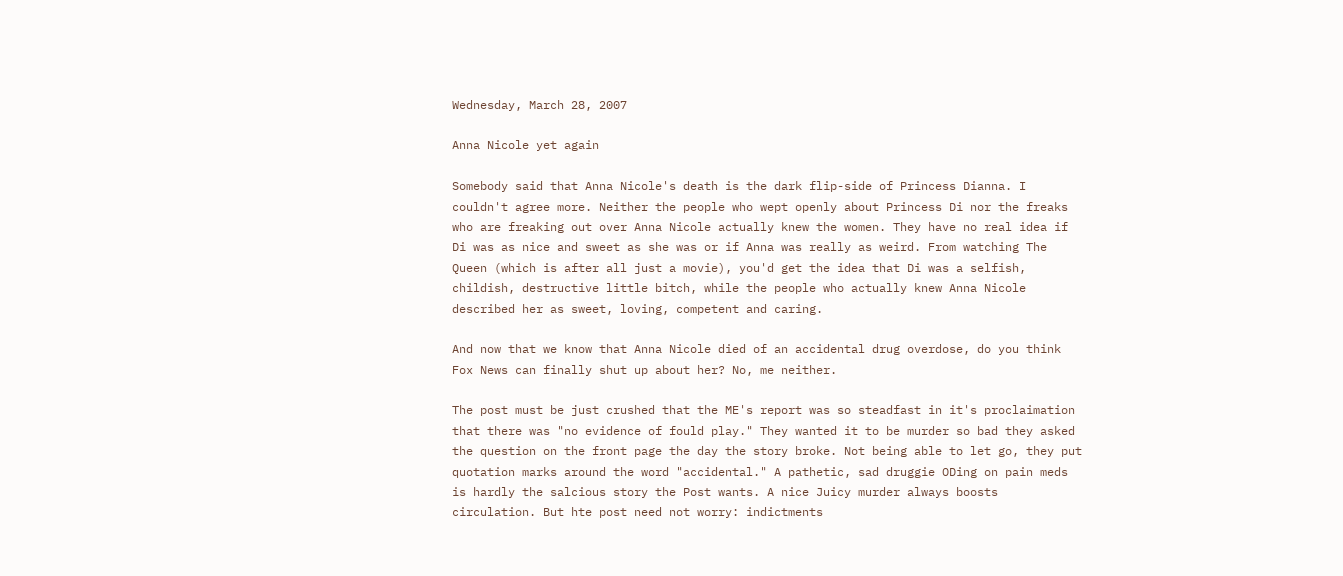Wednesday, March 28, 2007

Anna Nicole yet again

Somebody said that Anna Nicole's death is the dark flip-side of Princess Dianna. I couldn't agree more. Neither the people who wept openly about Princess Di nor the freaks who are freaking out over Anna Nicole actually knew the women. They have no real idea if Di was as nice and sweet as she was or if Anna was really as weird. From watching The Queen (which is after all just a movie), you'd get the idea that Di was a selfish, childish, destructive little bitch, while the people who actually knew Anna Nicole described her as sweet, loving, competent and caring.

And now that we know that Anna Nicole died of an accidental drug overdose, do you think Fox News can finally shut up about her? No, me neither.

The post must be just crushed that the ME's report was so steadfast in it's proclaimation that there was "no evidence of fould play." They wanted it to be murder so bad they asked the question on the front page the day the story broke. Not being able to let go, they put quotation marks around the word "accidental." A pathetic, sad druggie ODing on pain meds is hardly the salcious story the Post wants. A nice Juicy murder always boosts circulation. But hte post need not worry: indictments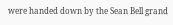were handed down by the Sean Bell grand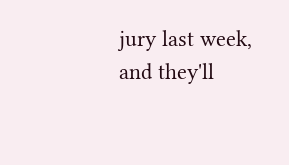jury last week, and they'll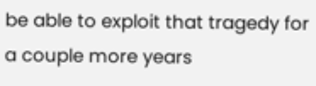be able to exploit that tragedy for a couple more years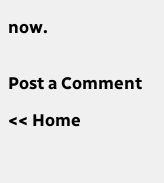now.


Post a Comment

<< Home